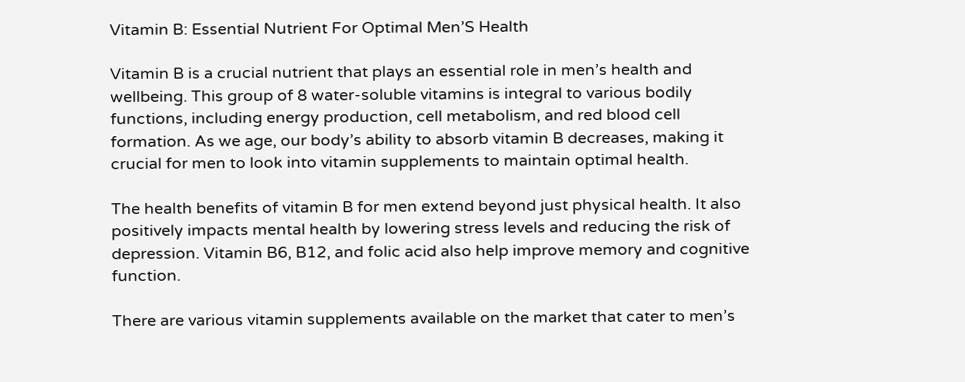Vitamin B: Essential Nutrient For Optimal Men’S Health

Vitamin B is a crucial nutrient that plays an essential role in men’s health and wellbeing. This group of 8 water-soluble vitamins is integral to various bodily functions, including energy production, cell metabolism, and red blood cell formation. As we age, our body’s ability to absorb vitamin B decreases, making it crucial for men to look into vitamin supplements to maintain optimal health.

The health benefits of vitamin B for men extend beyond just physical health. It also positively impacts mental health by lowering stress levels and reducing the risk of depression. Vitamin B6, B12, and folic acid also help improve memory and cognitive function.

There are various vitamin supplements available on the market that cater to men’s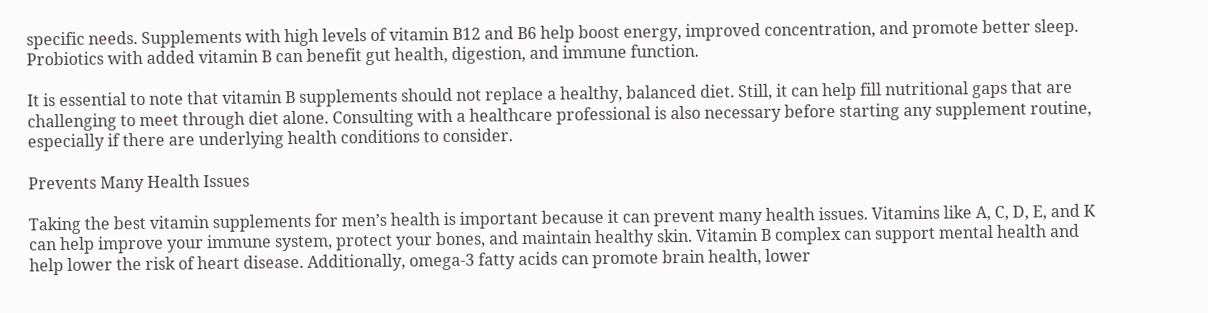specific needs. Supplements with high levels of vitamin B12 and B6 help boost energy, improved concentration, and promote better sleep. Probiotics with added vitamin B can benefit gut health, digestion, and immune function.

It is essential to note that vitamin B supplements should not replace a healthy, balanced diet. Still, it can help fill nutritional gaps that are challenging to meet through diet alone. Consulting with a healthcare professional is also necessary before starting any supplement routine, especially if there are underlying health conditions to consider.

Prevents Many Health Issues

Taking the best vitamin supplements for men’s health is important because it can prevent many health issues. Vitamins like A, C, D, E, and K can help improve your immune system, protect your bones, and maintain healthy skin. Vitamin B complex can support mental health and help lower the risk of heart disease. Additionally, omega-3 fatty acids can promote brain health, lower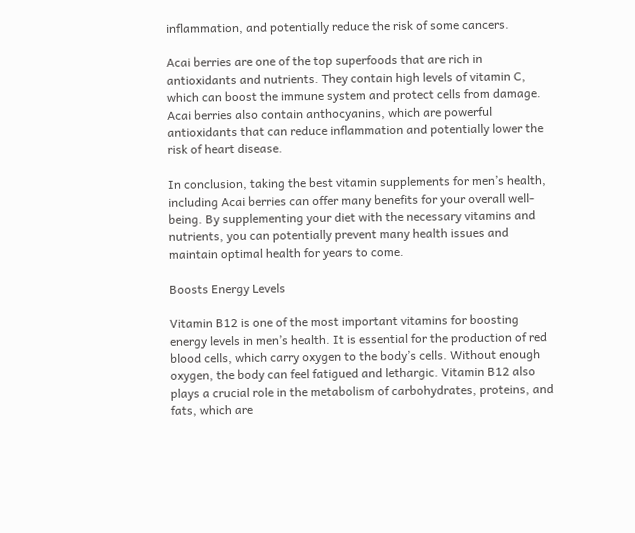inflammation, and potentially reduce the risk of some cancers.

Acai berries are one of the top superfoods that are rich in antioxidants and nutrients. They contain high levels of vitamin C, which can boost the immune system and protect cells from damage. Acai berries also contain anthocyanins, which are powerful antioxidants that can reduce inflammation and potentially lower the risk of heart disease.

In conclusion, taking the best vitamin supplements for men’s health, including Acai berries can offer many benefits for your overall well-being. By supplementing your diet with the necessary vitamins and nutrients, you can potentially prevent many health issues and maintain optimal health for years to come.

Boosts Energy Levels

Vitamin B12 is one of the most important vitamins for boosting energy levels in men’s health. It is essential for the production of red blood cells, which carry oxygen to the body’s cells. Without enough oxygen, the body can feel fatigued and lethargic. Vitamin B12 also plays a crucial role in the metabolism of carbohydrates, proteins, and fats, which are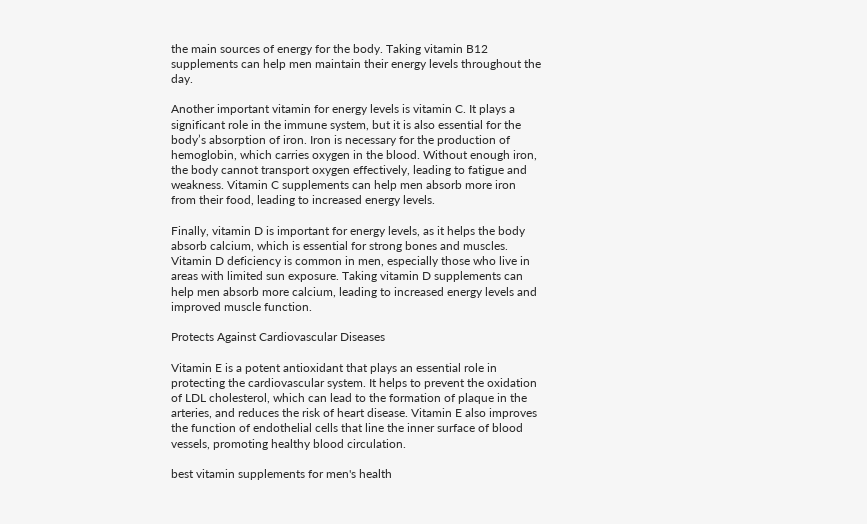the main sources of energy for the body. Taking vitamin B12 supplements can help men maintain their energy levels throughout the day.

Another important vitamin for energy levels is vitamin C. It plays a significant role in the immune system, but it is also essential for the body’s absorption of iron. Iron is necessary for the production of hemoglobin, which carries oxygen in the blood. Without enough iron, the body cannot transport oxygen effectively, leading to fatigue and weakness. Vitamin C supplements can help men absorb more iron from their food, leading to increased energy levels.

Finally, vitamin D is important for energy levels, as it helps the body absorb calcium, which is essential for strong bones and muscles. Vitamin D deficiency is common in men, especially those who live in areas with limited sun exposure. Taking vitamin D supplements can help men absorb more calcium, leading to increased energy levels and improved muscle function.

Protects Against Cardiovascular Diseases

Vitamin E is a potent antioxidant that plays an essential role in protecting the cardiovascular system. It helps to prevent the oxidation of LDL cholesterol, which can lead to the formation of plaque in the arteries, and reduces the risk of heart disease. Vitamin E also improves the function of endothelial cells that line the inner surface of blood vessels, promoting healthy blood circulation.

best vitamin supplements for men's health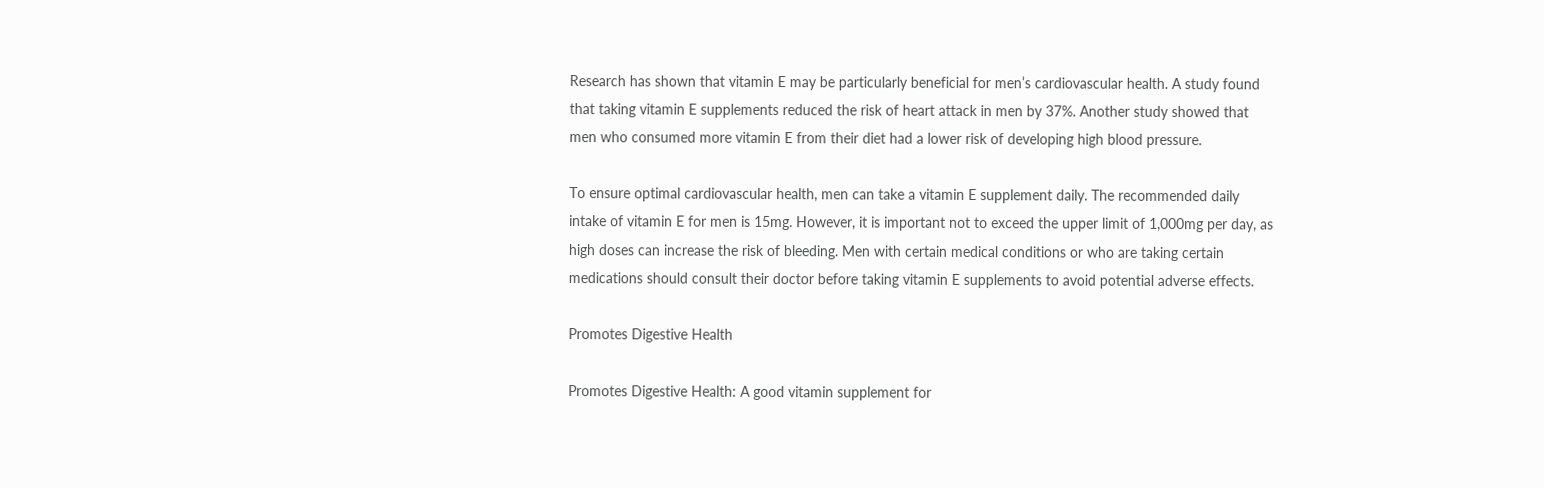Research has shown that vitamin E may be particularly beneficial for men’s cardiovascular health. A study found that taking vitamin E supplements reduced the risk of heart attack in men by 37%. Another study showed that men who consumed more vitamin E from their diet had a lower risk of developing high blood pressure.

To ensure optimal cardiovascular health, men can take a vitamin E supplement daily. The recommended daily intake of vitamin E for men is 15mg. However, it is important not to exceed the upper limit of 1,000mg per day, as high doses can increase the risk of bleeding. Men with certain medical conditions or who are taking certain medications should consult their doctor before taking vitamin E supplements to avoid potential adverse effects.

Promotes Digestive Health

Promotes Digestive Health: A good vitamin supplement for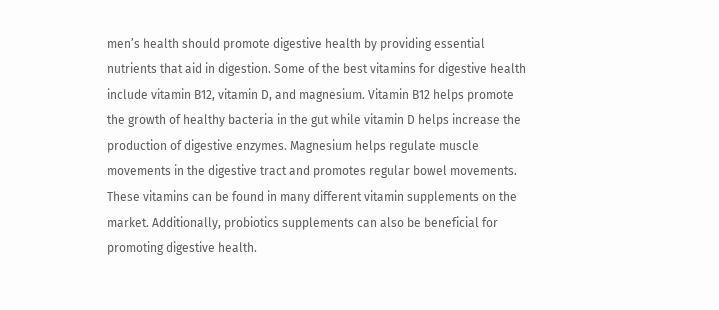men’s health should promote digestive health by providing essential nutrients that aid in digestion. Some of the best vitamins for digestive health include vitamin B12, vitamin D, and magnesium. Vitamin B12 helps promote the growth of healthy bacteria in the gut while vitamin D helps increase the production of digestive enzymes. Magnesium helps regulate muscle movements in the digestive tract and promotes regular bowel movements. These vitamins can be found in many different vitamin supplements on the market. Additionally, probiotics supplements can also be beneficial for promoting digestive health.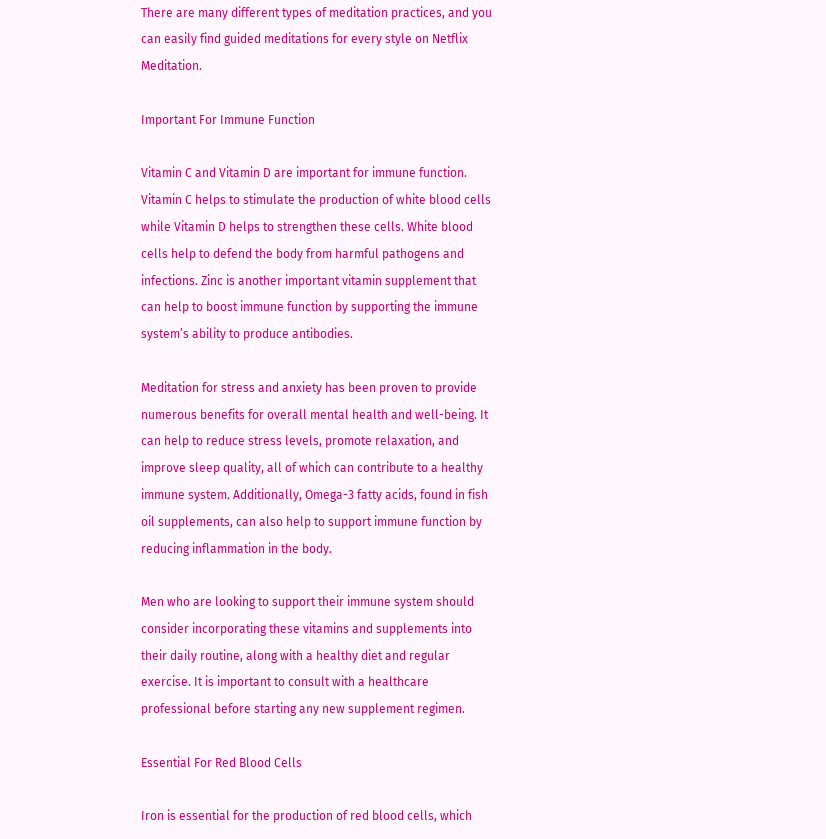There are many different types of meditation practices, and you can easily find guided meditations for every style on Netflix Meditation.

Important For Immune Function

Vitamin C and Vitamin D are important for immune function. Vitamin C helps to stimulate the production of white blood cells while Vitamin D helps to strengthen these cells. White blood cells help to defend the body from harmful pathogens and infections. Zinc is another important vitamin supplement that can help to boost immune function by supporting the immune system’s ability to produce antibodies.

Meditation for stress and anxiety has been proven to provide numerous benefits for overall mental health and well-being. It can help to reduce stress levels, promote relaxation, and improve sleep quality, all of which can contribute to a healthy immune system. Additionally, Omega-3 fatty acids, found in fish oil supplements, can also help to support immune function by reducing inflammation in the body.

Men who are looking to support their immune system should consider incorporating these vitamins and supplements into their daily routine, along with a healthy diet and regular exercise. It is important to consult with a healthcare professional before starting any new supplement regimen.

Essential For Red Blood Cells

Iron is essential for the production of red blood cells, which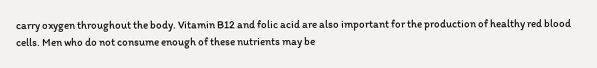carry oxygen throughout the body. Vitamin B12 and folic acid are also important for the production of healthy red blood cells. Men who do not consume enough of these nutrients may be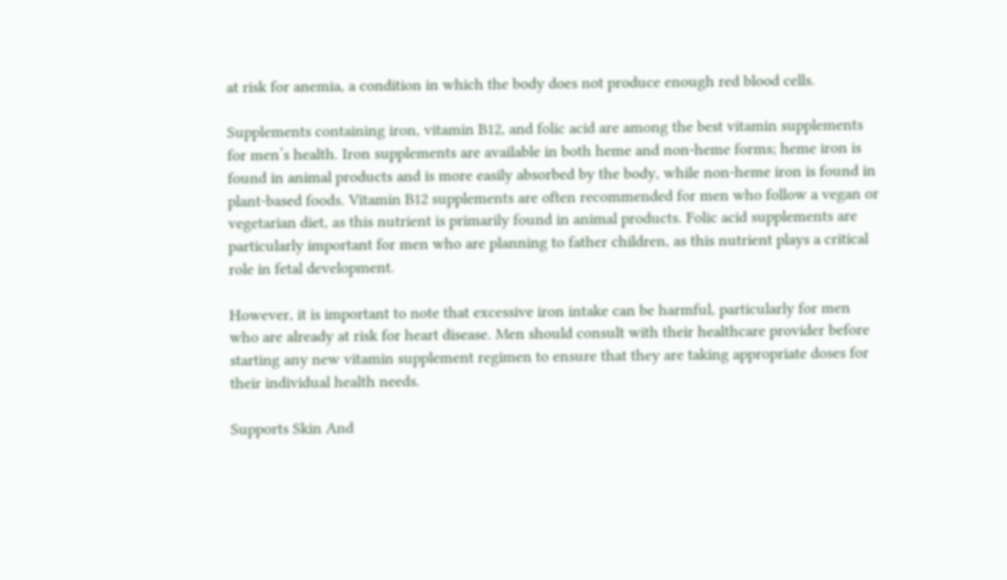at risk for anemia, a condition in which the body does not produce enough red blood cells.

Supplements containing iron, vitamin B12, and folic acid are among the best vitamin supplements for men’s health. Iron supplements are available in both heme and non-heme forms; heme iron is found in animal products and is more easily absorbed by the body, while non-heme iron is found in plant-based foods. Vitamin B12 supplements are often recommended for men who follow a vegan or vegetarian diet, as this nutrient is primarily found in animal products. Folic acid supplements are particularly important for men who are planning to father children, as this nutrient plays a critical role in fetal development.

However, it is important to note that excessive iron intake can be harmful, particularly for men who are already at risk for heart disease. Men should consult with their healthcare provider before starting any new vitamin supplement regimen to ensure that they are taking appropriate doses for their individual health needs.

Supports Skin And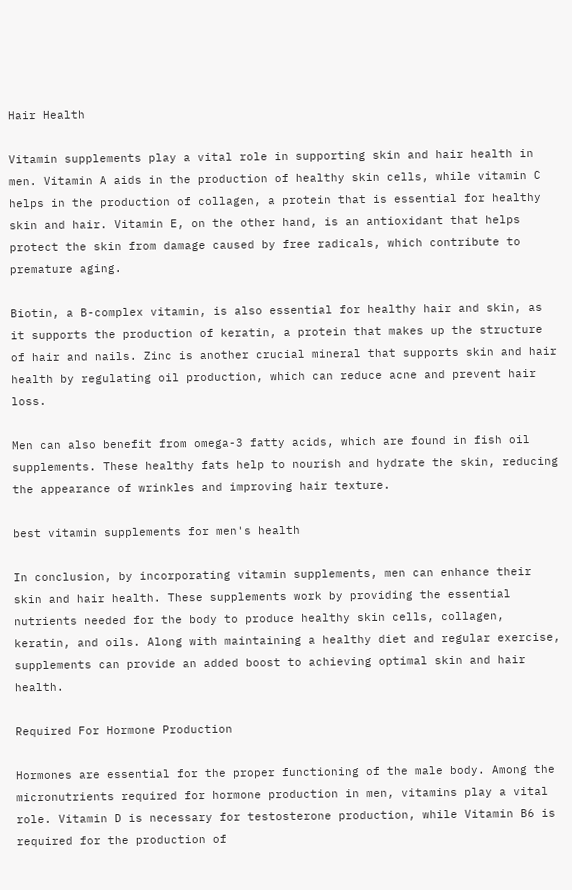Hair Health

Vitamin supplements play a vital role in supporting skin and hair health in men. Vitamin A aids in the production of healthy skin cells, while vitamin C helps in the production of collagen, a protein that is essential for healthy skin and hair. Vitamin E, on the other hand, is an antioxidant that helps protect the skin from damage caused by free radicals, which contribute to premature aging.

Biotin, a B-complex vitamin, is also essential for healthy hair and skin, as it supports the production of keratin, a protein that makes up the structure of hair and nails. Zinc is another crucial mineral that supports skin and hair health by regulating oil production, which can reduce acne and prevent hair loss.

Men can also benefit from omega-3 fatty acids, which are found in fish oil supplements. These healthy fats help to nourish and hydrate the skin, reducing the appearance of wrinkles and improving hair texture.

best vitamin supplements for men's health

In conclusion, by incorporating vitamin supplements, men can enhance their skin and hair health. These supplements work by providing the essential nutrients needed for the body to produce healthy skin cells, collagen, keratin, and oils. Along with maintaining a healthy diet and regular exercise, supplements can provide an added boost to achieving optimal skin and hair health.

Required For Hormone Production

Hormones are essential for the proper functioning of the male body. Among the micronutrients required for hormone production in men, vitamins play a vital role. Vitamin D is necessary for testosterone production, while Vitamin B6 is required for the production of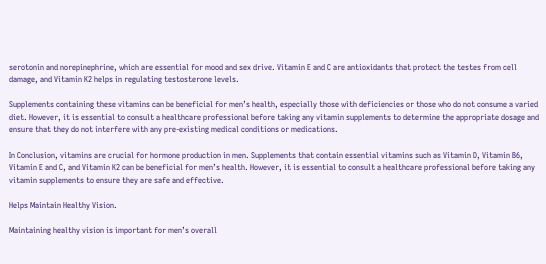serotonin and norepinephrine, which are essential for mood and sex drive. Vitamin E and C are antioxidants that protect the testes from cell damage, and Vitamin K2 helps in regulating testosterone levels.

Supplements containing these vitamins can be beneficial for men’s health, especially those with deficiencies or those who do not consume a varied diet. However, it is essential to consult a healthcare professional before taking any vitamin supplements to determine the appropriate dosage and ensure that they do not interfere with any pre-existing medical conditions or medications.

In Conclusion, vitamins are crucial for hormone production in men. Supplements that contain essential vitamins such as Vitamin D, Vitamin B6, Vitamin E and C, and Vitamin K2 can be beneficial for men’s health. However, it is essential to consult a healthcare professional before taking any vitamin supplements to ensure they are safe and effective.

Helps Maintain Healthy Vision.

Maintaining healthy vision is important for men’s overall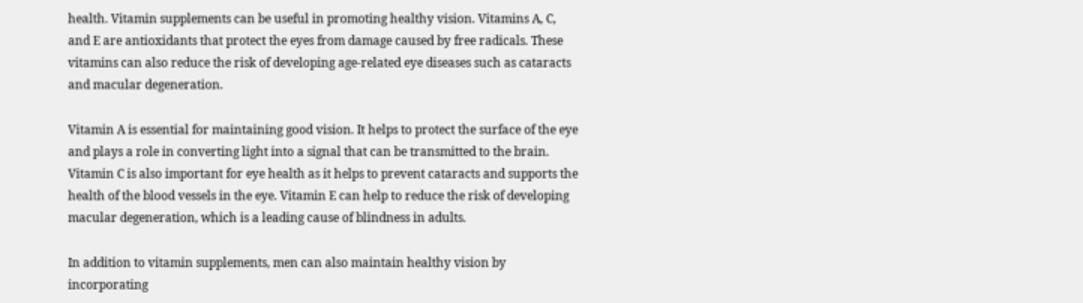health. Vitamin supplements can be useful in promoting healthy vision. Vitamins A, C, and E are antioxidants that protect the eyes from damage caused by free radicals. These vitamins can also reduce the risk of developing age-related eye diseases such as cataracts and macular degeneration.

Vitamin A is essential for maintaining good vision. It helps to protect the surface of the eye and plays a role in converting light into a signal that can be transmitted to the brain. Vitamin C is also important for eye health as it helps to prevent cataracts and supports the health of the blood vessels in the eye. Vitamin E can help to reduce the risk of developing macular degeneration, which is a leading cause of blindness in adults.

In addition to vitamin supplements, men can also maintain healthy vision by incorporating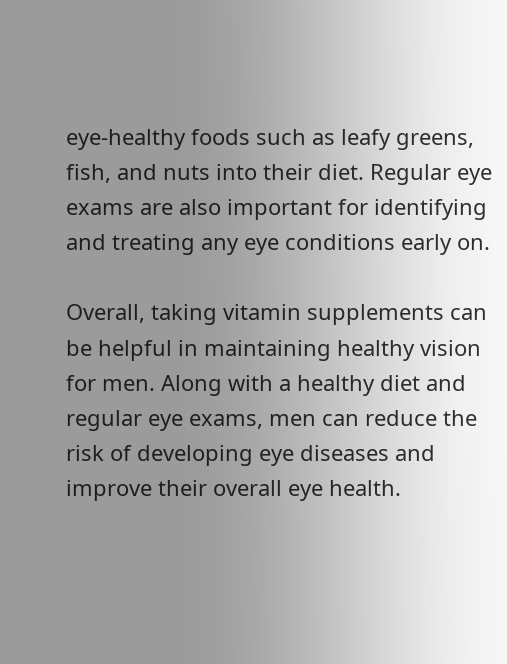eye-healthy foods such as leafy greens, fish, and nuts into their diet. Regular eye exams are also important for identifying and treating any eye conditions early on.

Overall, taking vitamin supplements can be helpful in maintaining healthy vision for men. Along with a healthy diet and regular eye exams, men can reduce the risk of developing eye diseases and improve their overall eye health.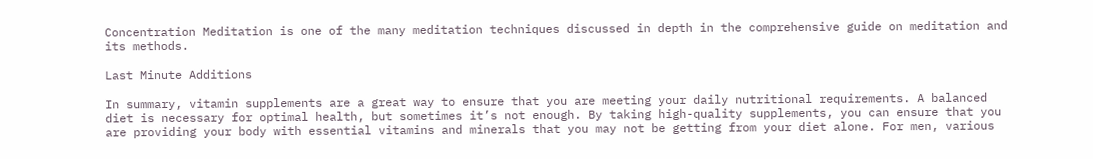Concentration Meditation is one of the many meditation techniques discussed in depth in the comprehensive guide on meditation and its methods.

Last Minute Additions

In summary, vitamin supplements are a great way to ensure that you are meeting your daily nutritional requirements. A balanced diet is necessary for optimal health, but sometimes it’s not enough. By taking high-quality supplements, you can ensure that you are providing your body with essential vitamins and minerals that you may not be getting from your diet alone. For men, various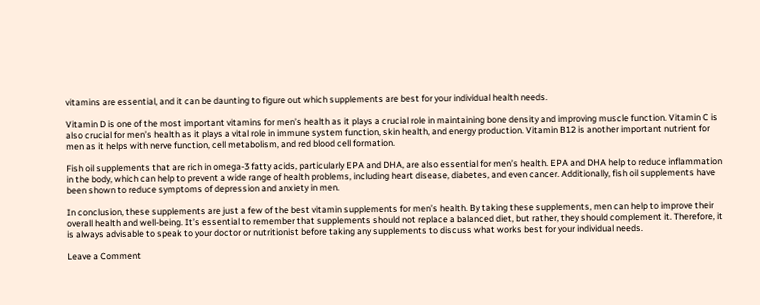vitamins are essential, and it can be daunting to figure out which supplements are best for your individual health needs.

Vitamin D is one of the most important vitamins for men’s health as it plays a crucial role in maintaining bone density and improving muscle function. Vitamin C is also crucial for men’s health as it plays a vital role in immune system function, skin health, and energy production. Vitamin B12 is another important nutrient for men as it helps with nerve function, cell metabolism, and red blood cell formation.

Fish oil supplements that are rich in omega-3 fatty acids, particularly EPA and DHA, are also essential for men’s health. EPA and DHA help to reduce inflammation in the body, which can help to prevent a wide range of health problems, including heart disease, diabetes, and even cancer. Additionally, fish oil supplements have been shown to reduce symptoms of depression and anxiety in men.

In conclusion, these supplements are just a few of the best vitamin supplements for men’s health. By taking these supplements, men can help to improve their overall health and well-being. It’s essential to remember that supplements should not replace a balanced diet, but rather, they should complement it. Therefore, it is always advisable to speak to your doctor or nutritionist before taking any supplements to discuss what works best for your individual needs.

Leave a Comment